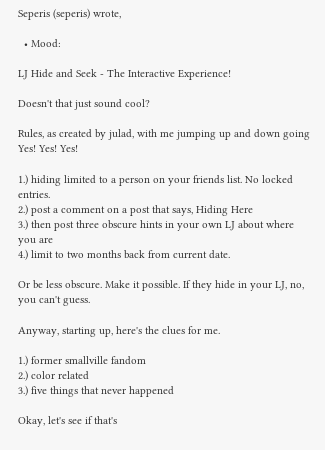Seperis (seperis) wrote,

  • Mood:

LJ Hide and Seek - The Interactive Experience!

Doesn't that just sound cool?

Rules, as created by julad, with me jumping up and down going Yes! Yes! Yes!

1.) hiding limited to a person on your friends list. No locked entries.
2.) post a comment on a post that says, Hiding Here
3.) then post three obscure hints in your own LJ about where you are
4.) limit to two months back from current date.

Or be less obscure. Make it possible. If they hide in your LJ, no, you can't guess.

Anyway, starting up, here's the clues for me.

1.) former smallville fandom
2.) color related
3.) five things that never happened

Okay, let's see if that's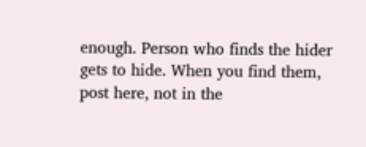enough. Person who finds the hider gets to hide. When you find them, post here, not in the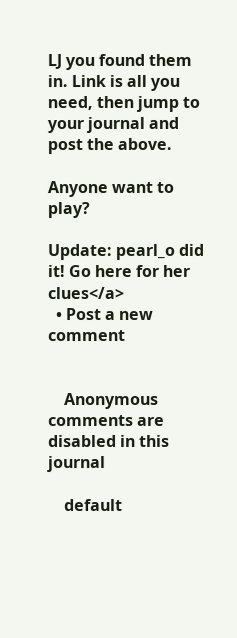LJ you found them in. Link is all you need, then jump to your journal and post the above.

Anyone want to play?

Update: pearl_o did it! Go here for her clues</a>
  • Post a new comment


    Anonymous comments are disabled in this journal

    default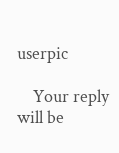userpic

    Your reply will be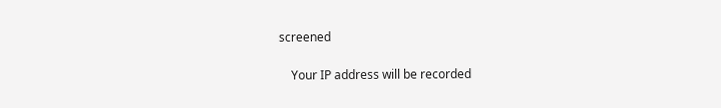screened

    Your IP address will be recorded